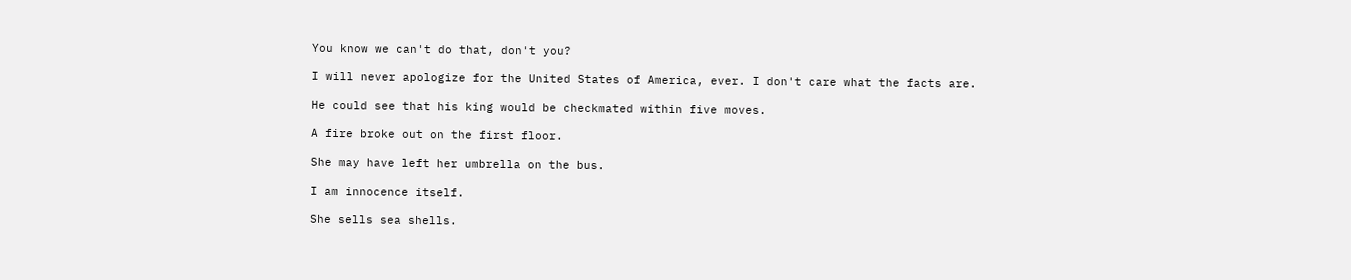You know we can't do that, don't you?

I will never apologize for the United States of America, ever. I don't care what the facts are.

He could see that his king would be checkmated within five moves.

A fire broke out on the first floor.

She may have left her umbrella on the bus.

I am innocence itself.

She sells sea shells.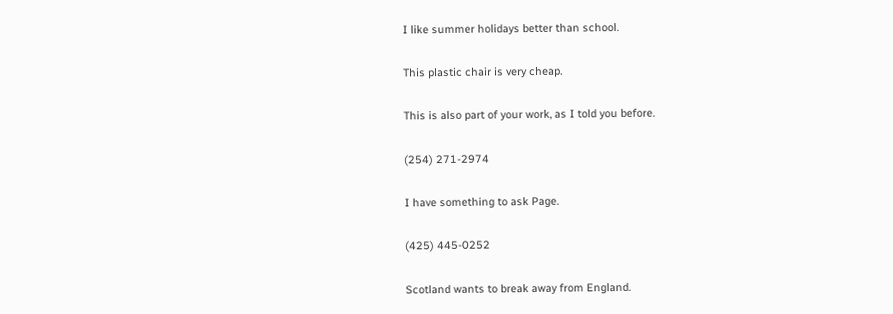I like summer holidays better than school.

This plastic chair is very cheap.

This is also part of your work, as I told you before.

(254) 271-2974

I have something to ask Page.

(425) 445-0252

Scotland wants to break away from England.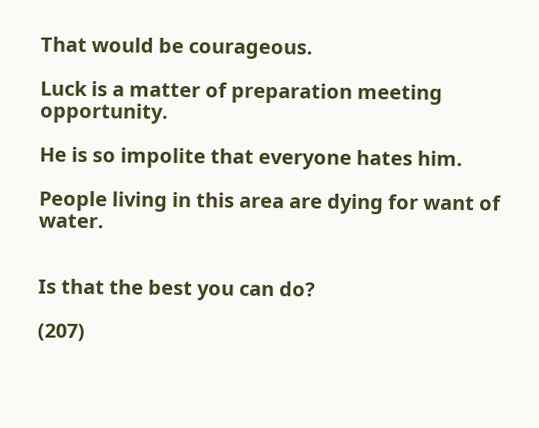That would be courageous.

Luck is a matter of preparation meeting opportunity.

He is so impolite that everyone hates him.

People living in this area are dying for want of water.


Is that the best you can do?

(207)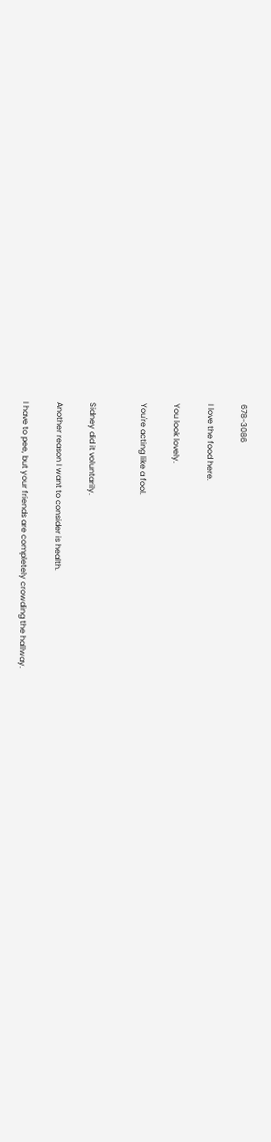678-3086

I love the food here.

You look lovely.

You're acting like a fool.


Sidney did it voluntarily.

Another reason I want to consider is health.

I have to pee, but your friends are completely crowding the hallway.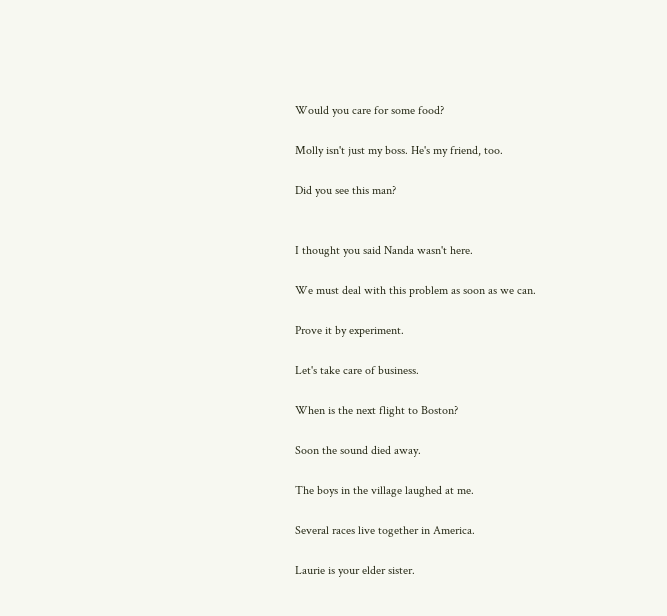Would you care for some food?

Molly isn't just my boss. He's my friend, too.

Did you see this man?


I thought you said Nanda wasn't here.

We must deal with this problem as soon as we can.

Prove it by experiment.

Let's take care of business.

When is the next flight to Boston?

Soon the sound died away.

The boys in the village laughed at me.

Several races live together in America.

Laurie is your elder sister.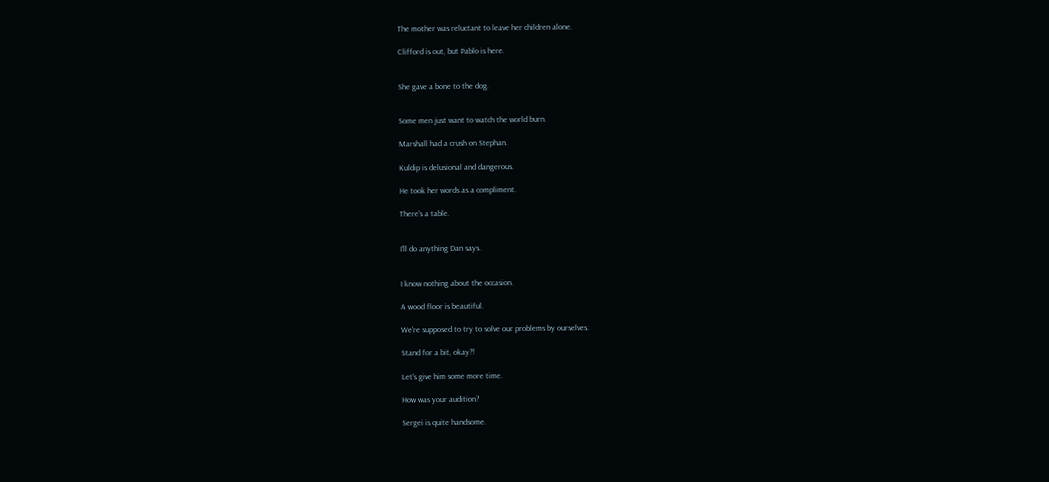The mother was reluctant to leave her children alone.

Clifford is out, but Pablo is here.


She gave a bone to the dog.


Some men just want to watch the world burn.

Marshall had a crush on Stephan.

Kuldip is delusional and dangerous.

He took her words as a compliment.

There's a table.


I'll do anything Dan says.


I know nothing about the occasion.

A wood floor is beautiful.

We're supposed to try to solve our problems by ourselves.

Stand for a bit, okay?!

Let's give him some more time.

How was your audition?

Sergei is quite handsome.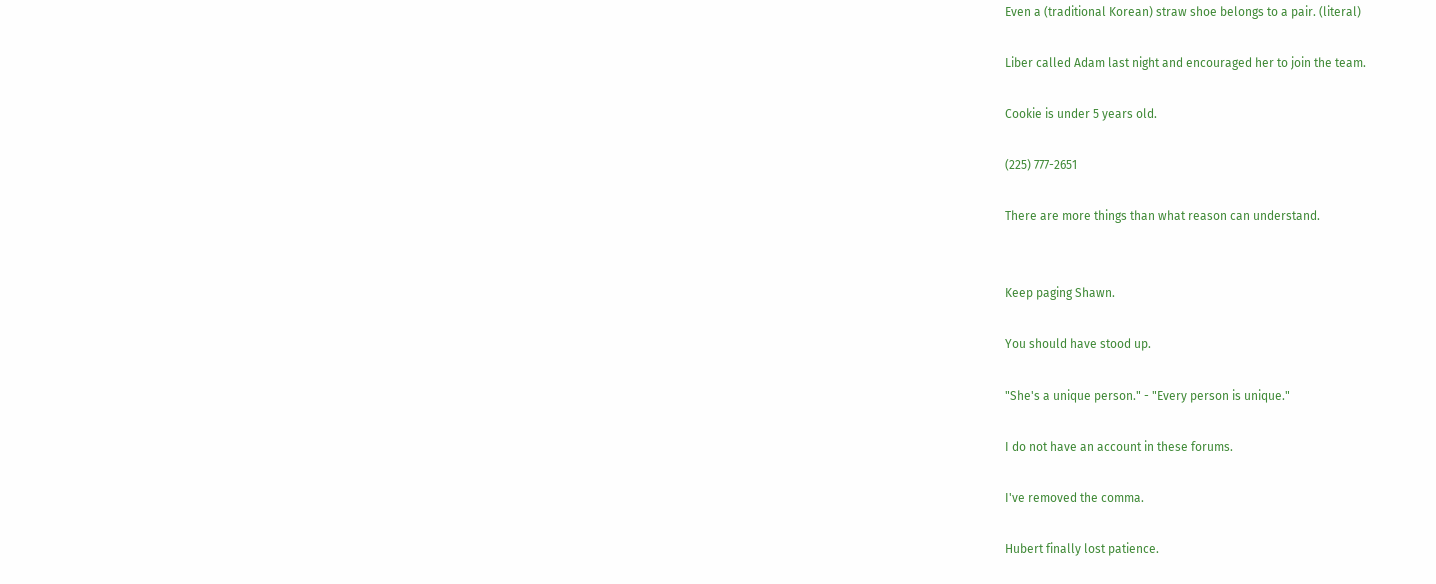Even a (traditional Korean) straw shoe belongs to a pair. (literal)

Liber called Adam last night and encouraged her to join the team.

Cookie is under 5 years old.

(225) 777-2651

There are more things than what reason can understand.


Keep paging Shawn.

You should have stood up.

"She's a unique person." - "Every person is unique."

I do not have an account in these forums.

I've removed the comma.

Hubert finally lost patience.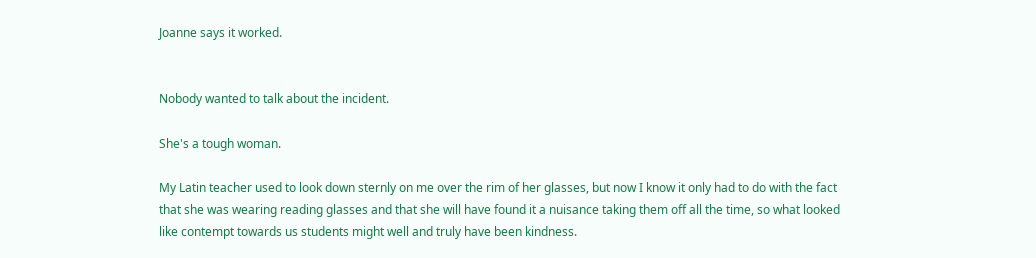Joanne says it worked.


Nobody wanted to talk about the incident.

She's a tough woman.

My Latin teacher used to look down sternly on me over the rim of her glasses, but now I know it only had to do with the fact that she was wearing reading glasses and that she will have found it a nuisance taking them off all the time, so what looked like contempt towards us students might well and truly have been kindness.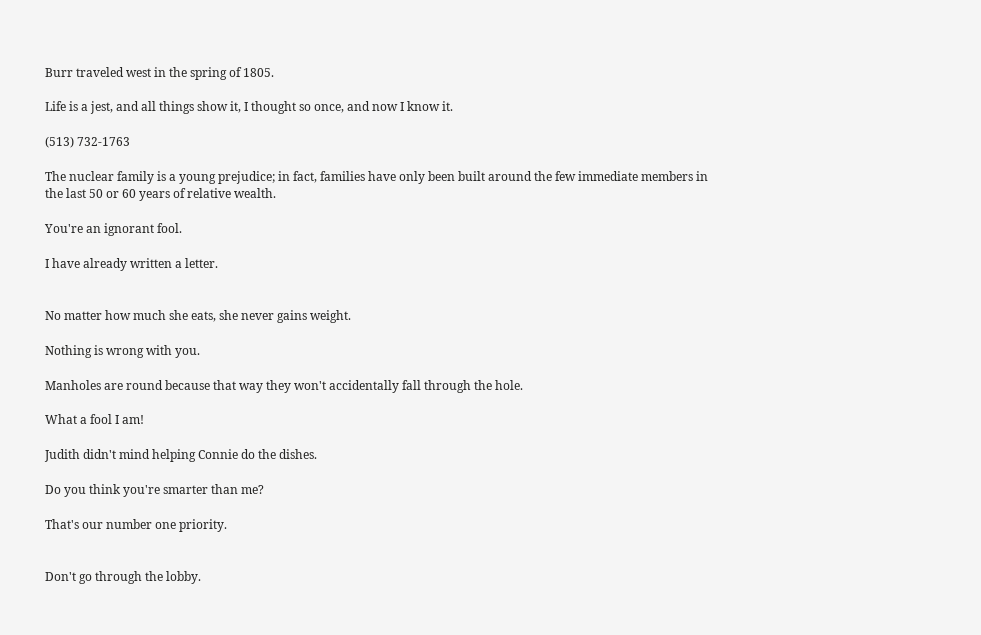Burr traveled west in the spring of 1805.

Life is a jest, and all things show it, I thought so once, and now I know it.

(513) 732-1763

The nuclear family is a young prejudice; in fact, families have only been built around the few immediate members in the last 50 or 60 years of relative wealth.

You're an ignorant fool.

I have already written a letter.


No matter how much she eats, she never gains weight.

Nothing is wrong with you.

Manholes are round because that way they won't accidentally fall through the hole.

What a fool I am!

Judith didn't mind helping Connie do the dishes.

Do you think you're smarter than me?

That's our number one priority.


Don't go through the lobby.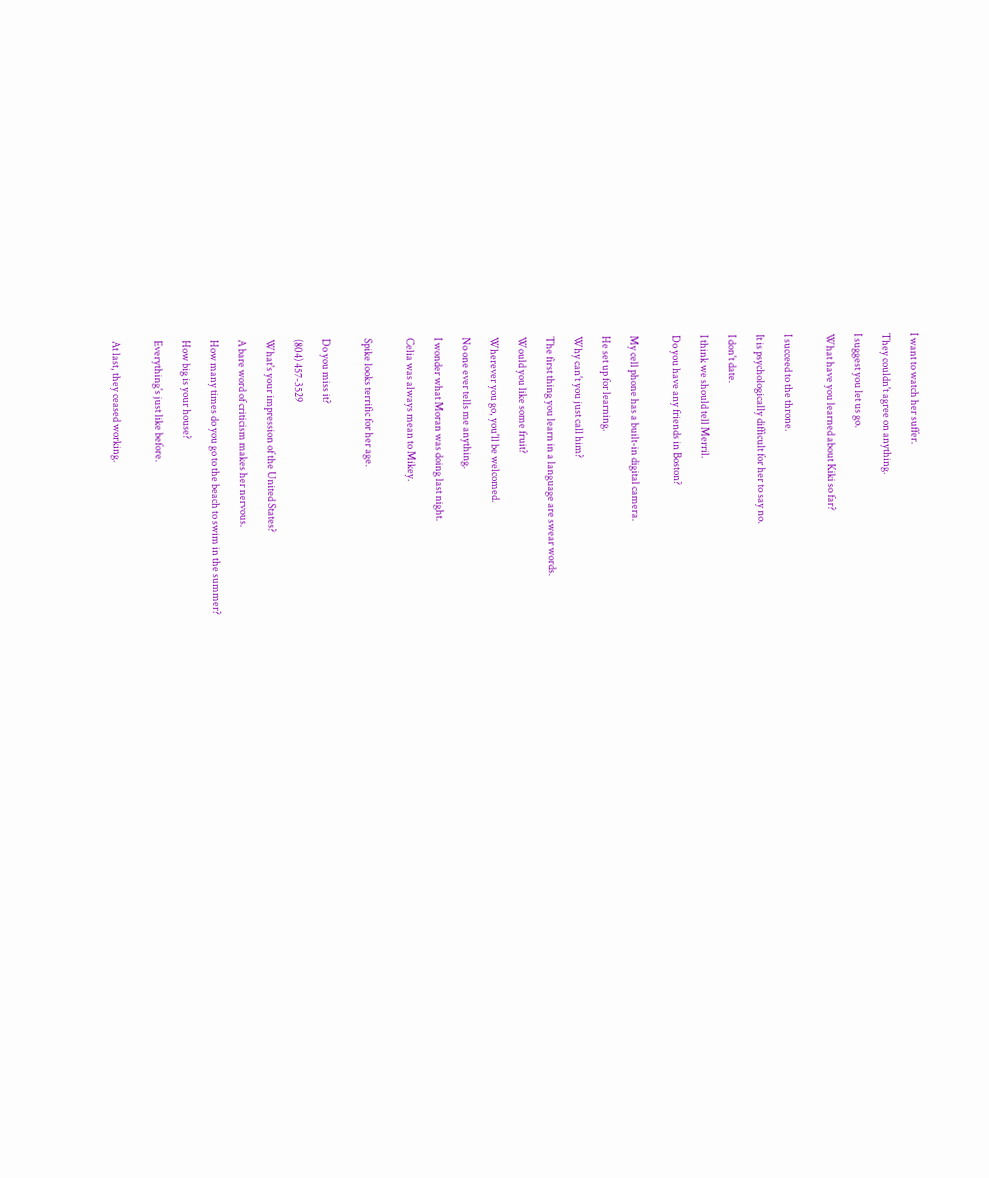I want to watch her suffer.

They couldn't agree on anything.

I suggest you let us go.

What have you learned about Kiki so far?


I succeed to the throne.

It is psychologically difficult for her to say no.

I don't date.

I think we should tell Merril.

Do you have any friends in Boston?


My cell phone has a built-in digital camera.

He set up for learning.

Why can't you just call him?

The first thing you learn in a language are swear words.

Would you like some fruit?

Wherever you go, you'll be welcomed.

No one ever tells me anything.

I wonder what Moran was doing last night.

Celia was always mean to Mikey.


Spike looks terrific for her age.


Do you miss it?

(804) 457-3529

What's your impression of the United States?

A bare word of criticism makes her nervous.

How many times do you go to the beach to swim in the summer?

How big is your house?

Everything's just like before.


At last, they ceased working.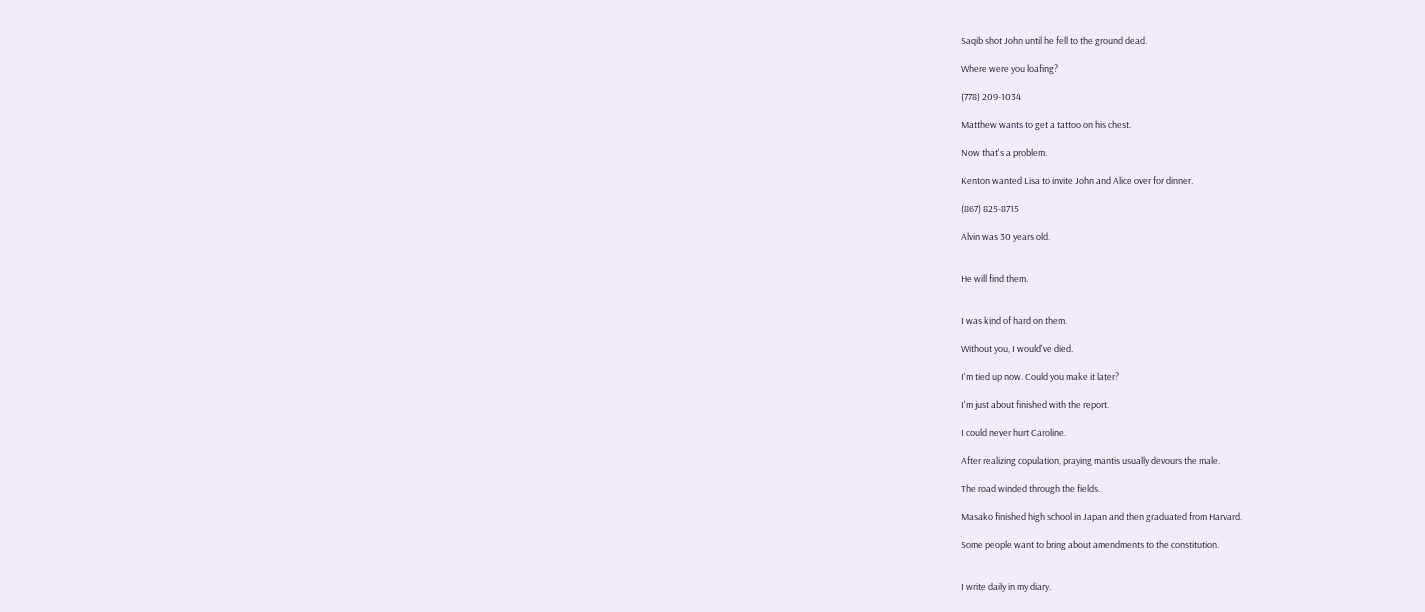Saqib shot John until he fell to the ground dead.

Where were you loafing?

(778) 209-1034

Matthew wants to get a tattoo on his chest.

Now that's a problem.

Kenton wanted Lisa to invite John and Alice over for dinner.

(867) 825-8715

Alvin was 30 years old.


He will find them.


I was kind of hard on them.

Without you, I would've died.

I'm tied up now. Could you make it later?

I'm just about finished with the report.

I could never hurt Caroline.

After realizing copulation, praying mantis usually devours the male.

The road winded through the fields.

Masako finished high school in Japan and then graduated from Harvard.

Some people want to bring about amendments to the constitution.


I write daily in my diary.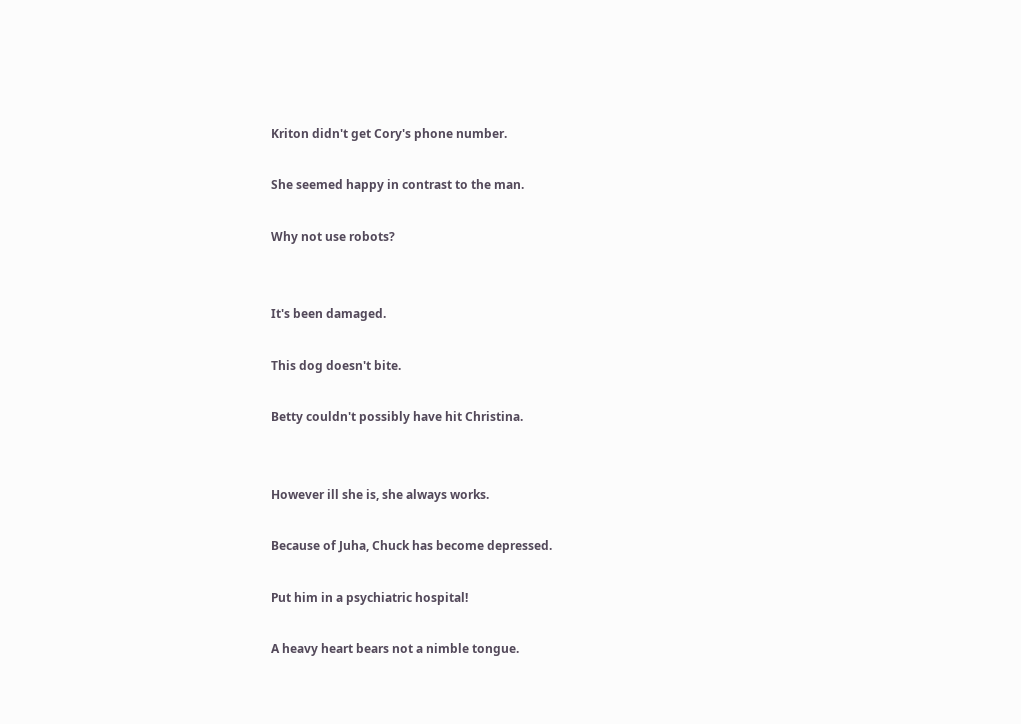Kriton didn't get Cory's phone number.

She seemed happy in contrast to the man.

Why not use robots?


It's been damaged.

This dog doesn't bite.

Betty couldn't possibly have hit Christina.


However ill she is, she always works.

Because of Juha, Chuck has become depressed.

Put him in a psychiatric hospital!

A heavy heart bears not a nimble tongue.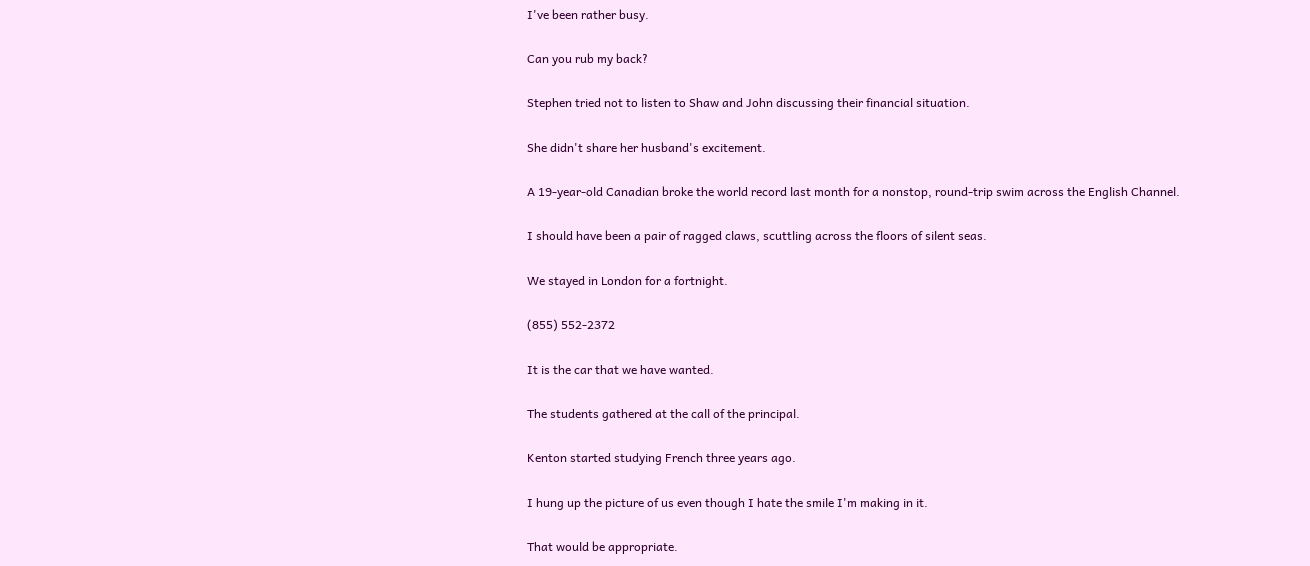I've been rather busy.

Can you rub my back?

Stephen tried not to listen to Shaw and John discussing their financial situation.

She didn't share her husband's excitement.

A 19-year-old Canadian broke the world record last month for a nonstop, round-trip swim across the English Channel.

I should have been a pair of ragged claws, scuttling across the floors of silent seas.

We stayed in London for a fortnight.

(855) 552-2372

It is the car that we have wanted.

The students gathered at the call of the principal.

Kenton started studying French three years ago.

I hung up the picture of us even though I hate the smile I'm making in it.

That would be appropriate.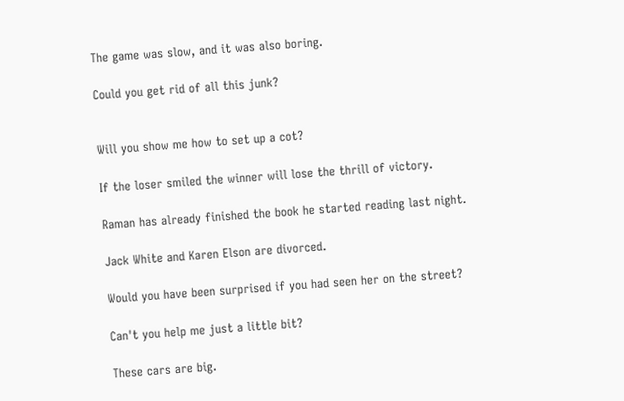The game was slow, and it was also boring.

Could you get rid of all this junk?


Will you show me how to set up a cot?

If the loser smiled the winner will lose the thrill of victory.

Raman has already finished the book he started reading last night.

Jack White and Karen Elson are divorced.

Would you have been surprised if you had seen her on the street?

Can't you help me just a little bit?

These cars are big.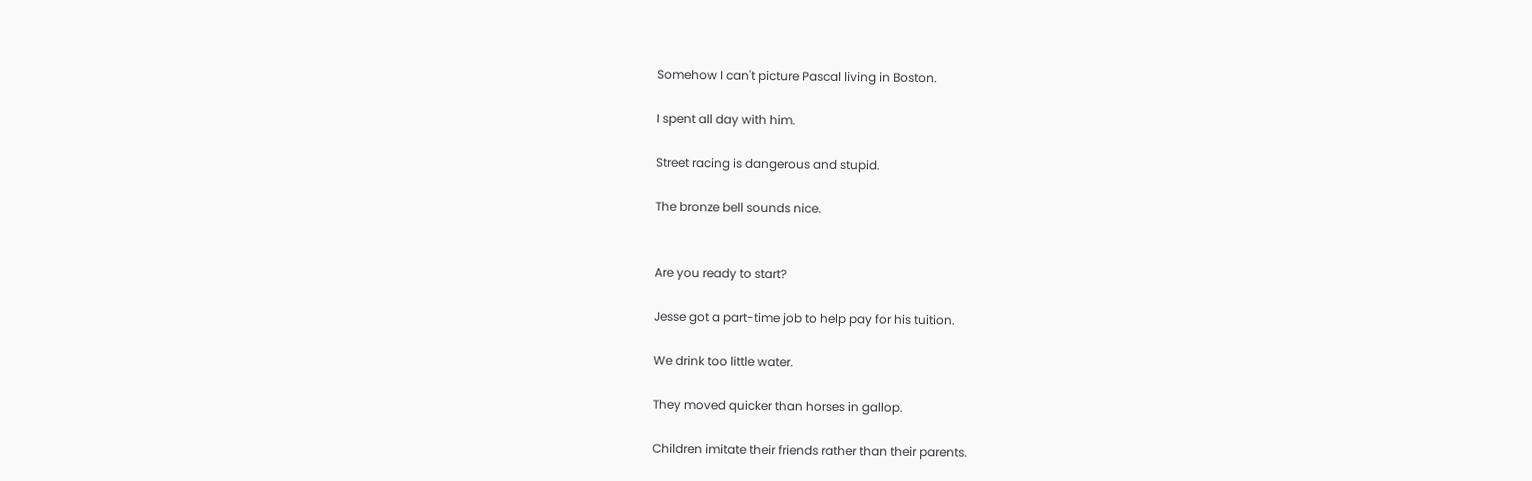Somehow I can't picture Pascal living in Boston.

I spent all day with him.

Street racing is dangerous and stupid.

The bronze bell sounds nice.


Are you ready to start?

Jesse got a part-time job to help pay for his tuition.

We drink too little water.

They moved quicker than horses in gallop.

Children imitate their friends rather than their parents.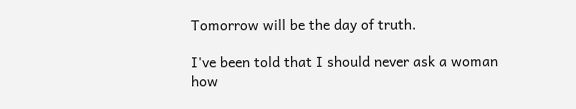Tomorrow will be the day of truth.

I've been told that I should never ask a woman how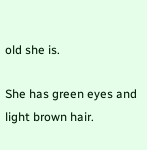old she is.

She has green eyes and light brown hair.